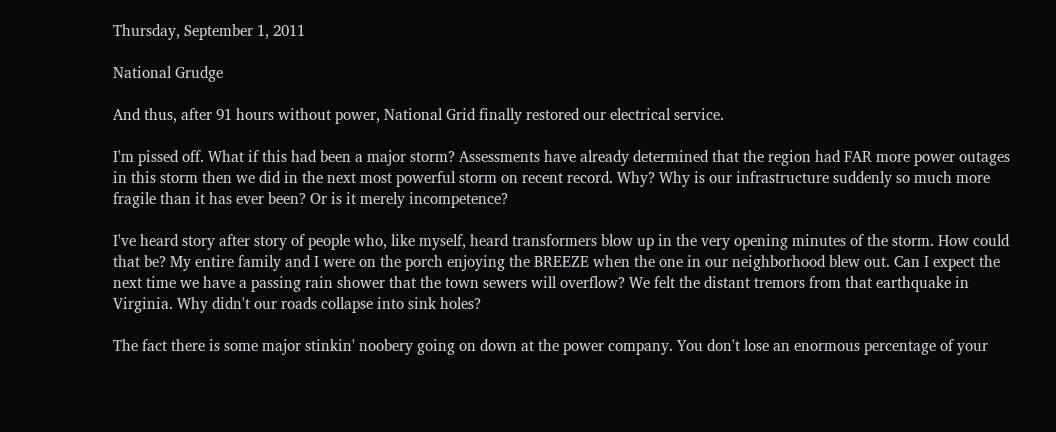Thursday, September 1, 2011

National Grudge

And thus, after 91 hours without power, National Grid finally restored our electrical service.

I'm pissed off. What if this had been a major storm? Assessments have already determined that the region had FAR more power outages in this storm then we did in the next most powerful storm on recent record. Why? Why is our infrastructure suddenly so much more fragile than it has ever been? Or is it merely incompetence?

I've heard story after story of people who, like myself, heard transformers blow up in the very opening minutes of the storm. How could that be? My entire family and I were on the porch enjoying the BREEZE when the one in our neighborhood blew out. Can I expect the next time we have a passing rain shower that the town sewers will overflow? We felt the distant tremors from that earthquake in Virginia. Why didn't our roads collapse into sink holes?

The fact there is some major stinkin' noobery going on down at the power company. You don't lose an enormous percentage of your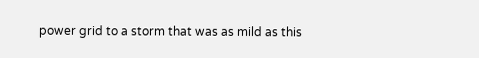power grid to a storm that was as mild as this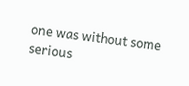one was without some serious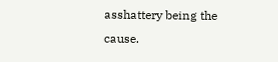asshattery being the cause.